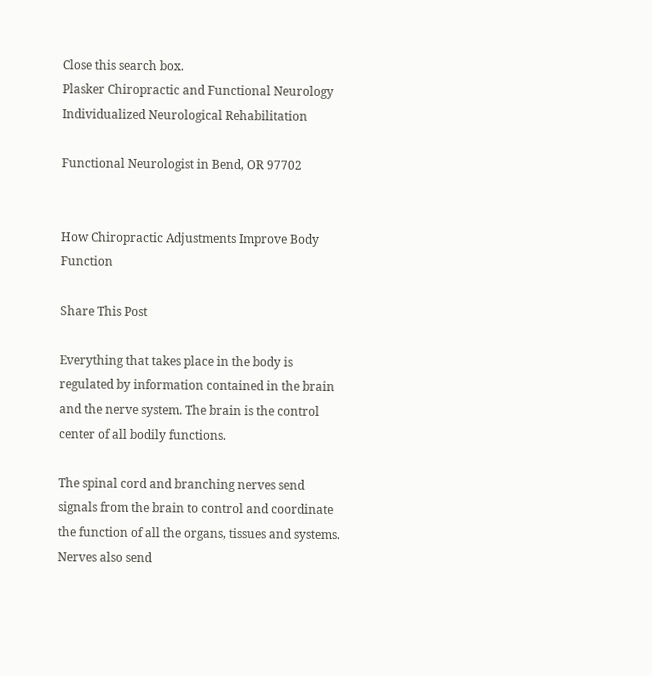Close this search box.
Plasker Chiropractic and Functional Neurology
Individualized Neurological Rehabilitation

Functional Neurologist in Bend, OR 97702


How Chiropractic Adjustments Improve Body Function

Share This Post

Everything that takes place in the body is regulated by information contained in the brain and the nerve system. The brain is the control center of all bodily functions.

The spinal cord and branching nerves send signals from the brain to control and coordinate the function of all the organs, tissues and systems. Nerves also send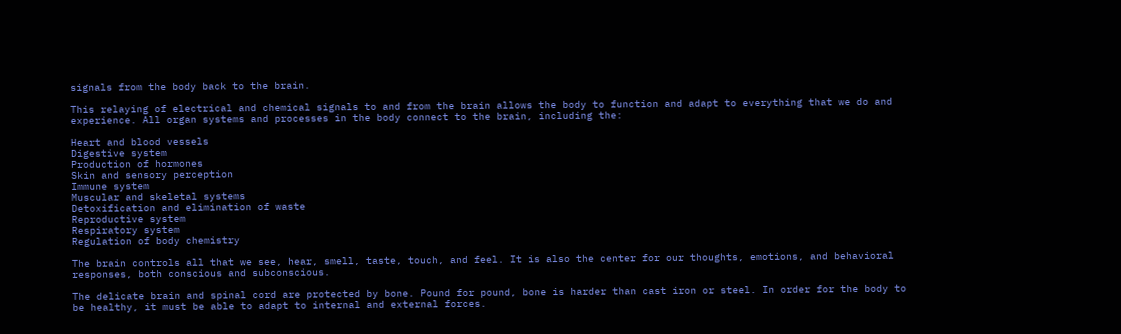signals from the body back to the brain.

This relaying of electrical and chemical signals to and from the brain allows the body to function and adapt to everything that we do and experience. All organ systems and processes in the body connect to the brain, including the:

Heart and blood vessels
Digestive system
Production of hormones
Skin and sensory perception
Immune system
Muscular and skeletal systems
Detoxification and elimination of waste
Reproductive system
Respiratory system
Regulation of body chemistry

The brain controls all that we see, hear, smell, taste, touch, and feel. It is also the center for our thoughts, emotions, and behavioral responses, both conscious and subconscious.

The delicate brain and spinal cord are protected by bone. Pound for pound, bone is harder than cast iron or steel. In order for the body to be healthy, it must be able to adapt to internal and external forces.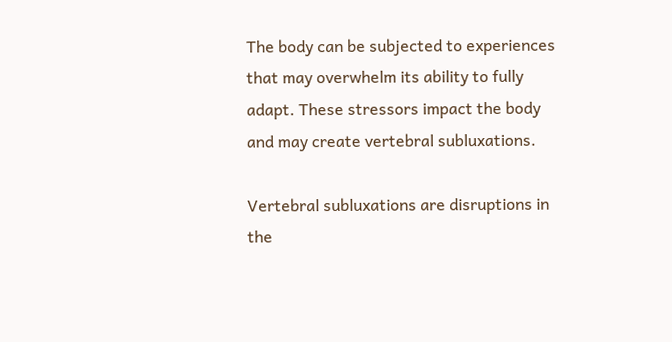The body can be subjected to experiences that may overwhelm its ability to fully adapt. These stressors impact the body and may create vertebral subluxations.

Vertebral subluxations are disruptions in the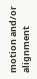motion and/or alignment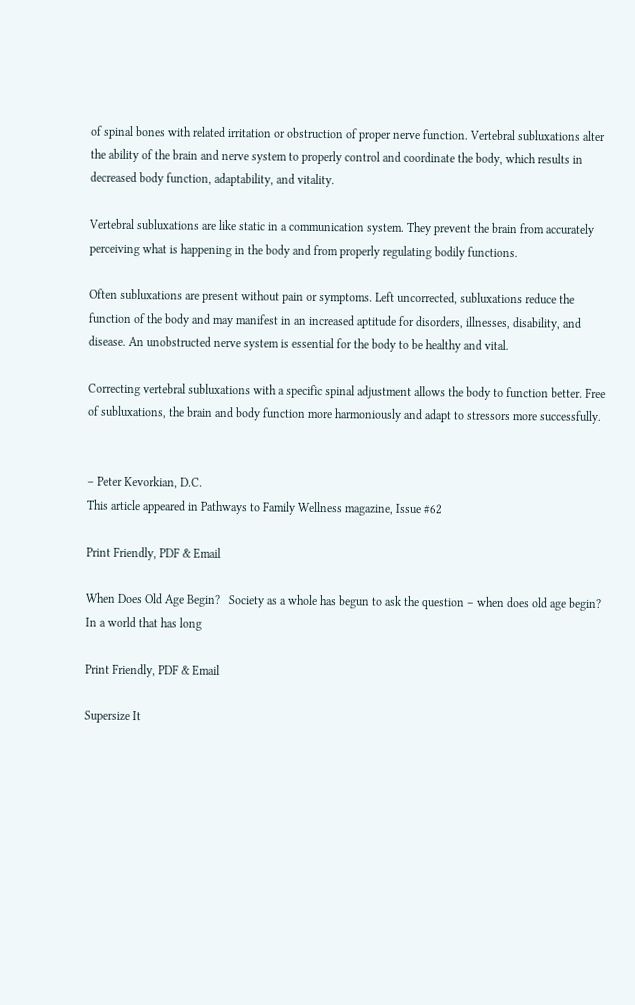of spinal bones with related irritation or obstruction of proper nerve function. Vertebral subluxations alter the ability of the brain and nerve system to properly control and coordinate the body, which results in decreased body function, adaptability, and vitality.

Vertebral subluxations are like static in a communication system. They prevent the brain from accurately perceiving what is happening in the body and from properly regulating bodily functions.

Often subluxations are present without pain or symptoms. Left uncorrected, subluxations reduce the function of the body and may manifest in an increased aptitude for disorders, illnesses, disability, and disease. An unobstructed nerve system is essential for the body to be healthy and vital.

Correcting vertebral subluxations with a specific spinal adjustment allows the body to function better. Free of subluxations, the brain and body function more harmoniously and adapt to stressors more successfully.


– Peter Kevorkian, D.C.
This article appeared in Pathways to Family Wellness magazine, Issue #62

Print Friendly, PDF & Email

When Does Old Age Begin?   Society as a whole has begun to ask the question – when does old age begin? In a world that has long

Print Friendly, PDF & Email

Supersize It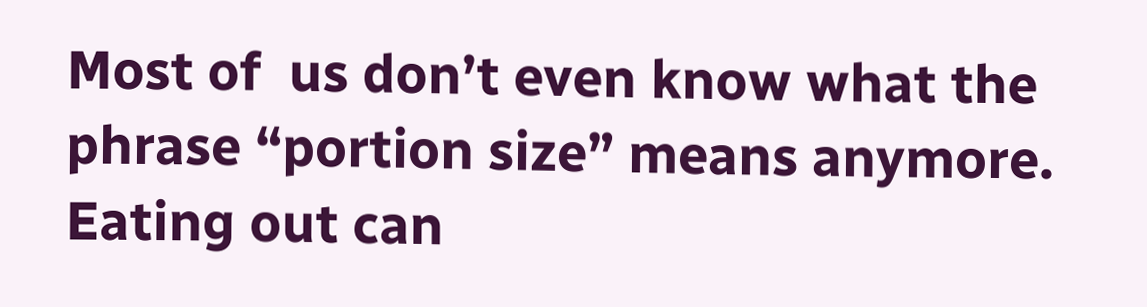Most of  us don’t even know what the phrase “portion size” means anymore. Eating out can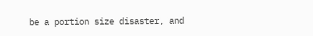be a portion size disaster, and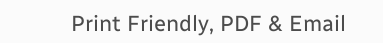Print Friendly, PDF & Email